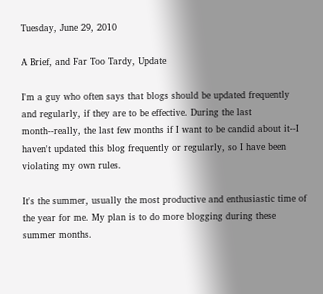Tuesday, June 29, 2010

A Brief, and Far Too Tardy, Update

I'm a guy who often says that blogs should be updated frequently and regularly, if they are to be effective. During the last month--really, the last few months if I want to be candid about it--I haven't updated this blog frequently or regularly, so I have been violating my own rules.

It's the summer, usually the most productive and enthusiastic time of the year for me. My plan is to do more blogging during these summer months.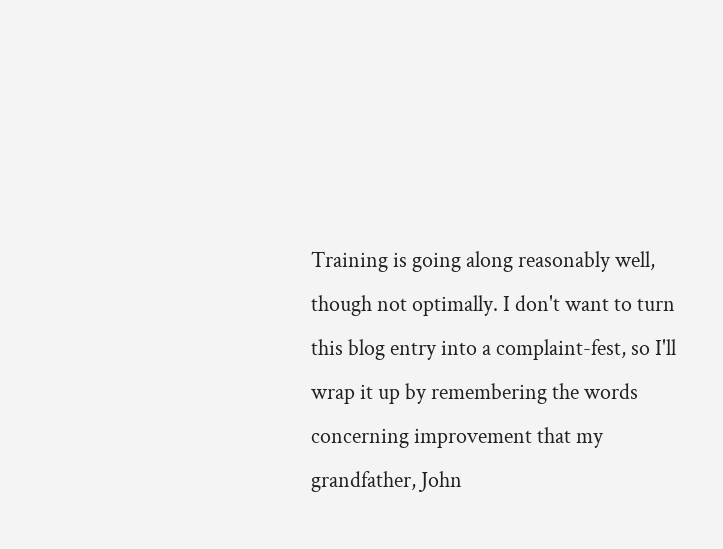Training is going along reasonably well, though not optimally. I don't want to turn this blog entry into a complaint-fest, so I'll wrap it up by remembering the words concerning improvement that my grandfather, John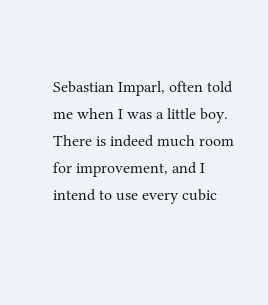Sebastian Imparl, often told me when I was a little boy. There is indeed much room for improvement, and I intend to use every cubic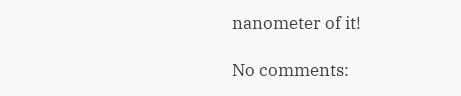nanometer of it!

No comments: